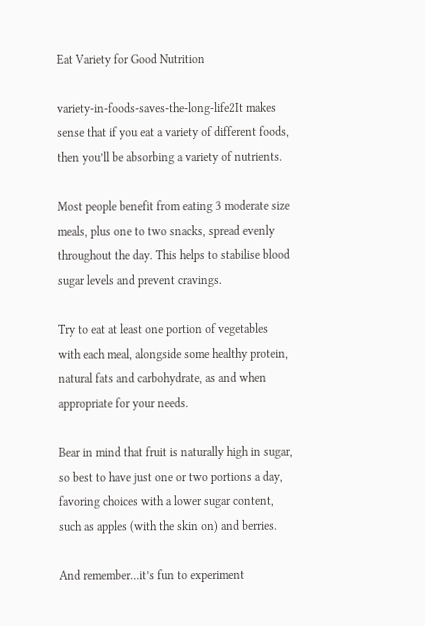Eat Variety for Good Nutrition

variety-in-foods-saves-the-long-life2It makes sense that if you eat a variety of different foods, then you’ll be absorbing a variety of nutrients.

Most people benefit from eating 3 moderate size meals, plus one to two snacks, spread evenly throughout the day. This helps to stabilise blood sugar levels and prevent cravings.

Try to eat at least one portion of vegetables with each meal, alongside some healthy protein, natural fats and carbohydrate, as and when appropriate for your needs.

Bear in mind that fruit is naturally high in sugar, so best to have just one or two portions a day, favoring choices with a lower sugar content, such as apples (with the skin on) and berries.

And remember…it’s fun to experiment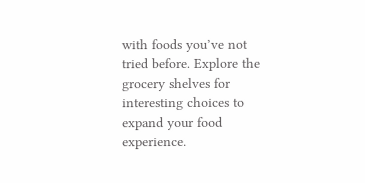with foods you’ve not tried before. Explore the grocery shelves for interesting choices to expand your food experience.